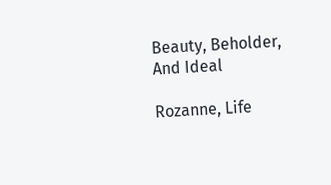Beauty, Beholder, And Ideal

Rozanne, Life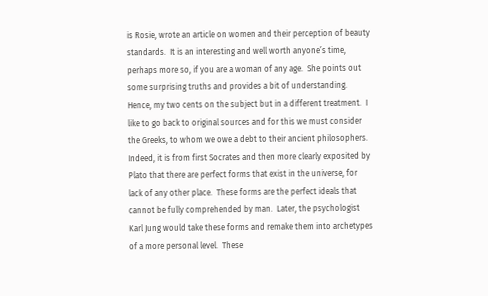is Rosie, wrote an article on women and their perception of beauty standards.  It is an interesting and well worth anyone’s time, perhaps more so, if you are a woman of any age.  She points out some surprising truths and provides a bit of understanding.  Hence, my two cents on the subject but in a different treatment.  I like to go back to original sources and for this we must consider the Greeks, to whom we owe a debt to their ancient philosophers.  Indeed, it is from first Socrates and then more clearly exposited by Plato that there are perfect forms that exist in the universe, for lack of any other place.  These forms are the perfect ideals that cannot be fully comprehended by man.  Later, the psychologist Karl Jung would take these forms and remake them into archetypes of a more personal level.  These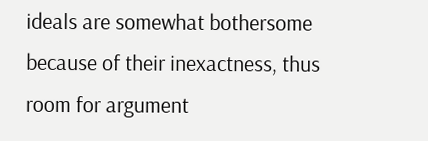ideals are somewhat bothersome because of their inexactness, thus room for argument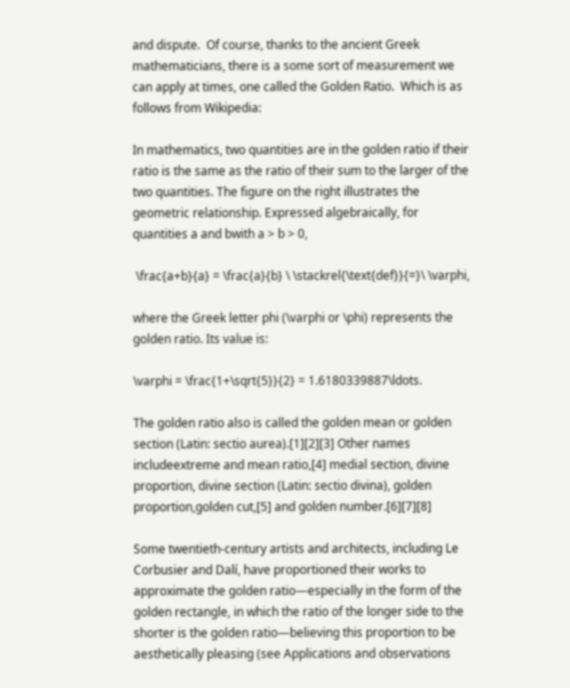and dispute.  Of course, thanks to the ancient Greek mathematicians, there is a some sort of measurement we can apply at times, one called the Golden Ratio.  Which is as follows from Wikipedia:

In mathematics, two quantities are in the golden ratio if their ratio is the same as the ratio of their sum to the larger of the two quantities. The figure on the right illustrates the geometric relationship. Expressed algebraically, for quantities a and bwith a > b > 0,

 \frac{a+b}{a} = \frac{a}{b} \ \stackrel{\text{def}}{=}\ \varphi,

where the Greek letter phi (\varphi or \phi) represents the golden ratio. Its value is:

\varphi = \frac{1+\sqrt{5}}{2} = 1.6180339887\ldots.

The golden ratio also is called the golden mean or golden section (Latin: sectio aurea).[1][2][3] Other names includeextreme and mean ratio,[4] medial section, divine proportion, divine section (Latin: sectio divina), golden proportion,golden cut,[5] and golden number.[6][7][8]

Some twentieth-century artists and architects, including Le Corbusier and Dalí, have proportioned their works to approximate the golden ratio—especially in the form of the golden rectangle, in which the ratio of the longer side to the shorter is the golden ratio—believing this proportion to be aesthetically pleasing (see Applications and observations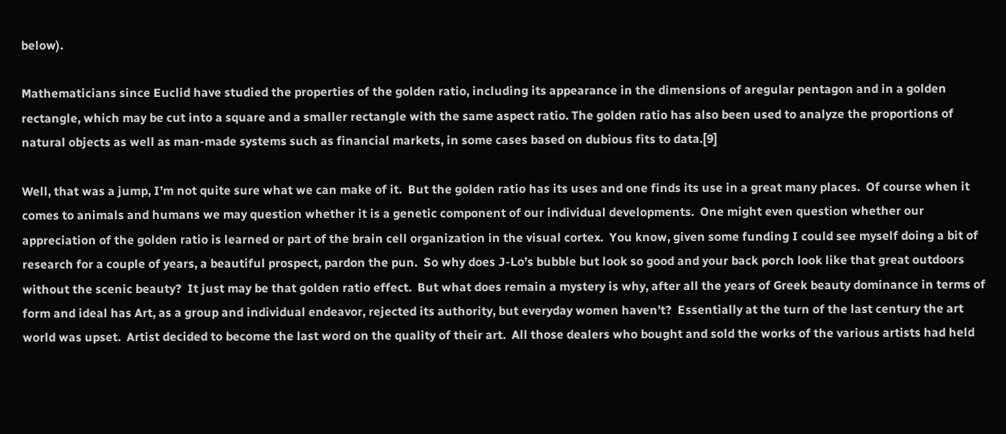below).

Mathematicians since Euclid have studied the properties of the golden ratio, including its appearance in the dimensions of aregular pentagon and in a golden rectangle, which may be cut into a square and a smaller rectangle with the same aspect ratio. The golden ratio has also been used to analyze the proportions of natural objects as well as man-made systems such as financial markets, in some cases based on dubious fits to data.[9]

Well, that was a jump, I’m not quite sure what we can make of it.  But the golden ratio has its uses and one finds its use in a great many places.  Of course when it comes to animals and humans we may question whether it is a genetic component of our individual developments.  One might even question whether our appreciation of the golden ratio is learned or part of the brain cell organization in the visual cortex.  You know, given some funding I could see myself doing a bit of research for a couple of years, a beautiful prospect, pardon the pun.  So why does J-Lo’s bubble but look so good and your back porch look like that great outdoors without the scenic beauty?  It just may be that golden ratio effect.  But what does remain a mystery is why, after all the years of Greek beauty dominance in terms of form and ideal has Art, as a group and individual endeavor, rejected its authority, but everyday women haven’t?  Essentially at the turn of the last century the art world was upset.  Artist decided to become the last word on the quality of their art.  All those dealers who bought and sold the works of the various artists had held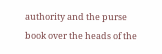authority and the purse book over the heads of the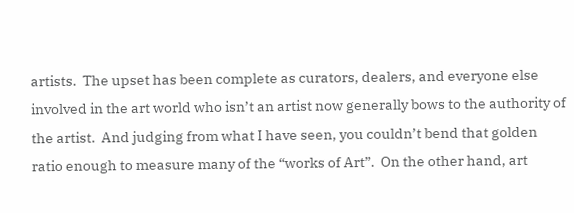artists.  The upset has been complete as curators, dealers, and everyone else involved in the art world who isn’t an artist now generally bows to the authority of the artist.  And judging from what I have seen, you couldn’t bend that golden ratio enough to measure many of the “works of Art”.  On the other hand, art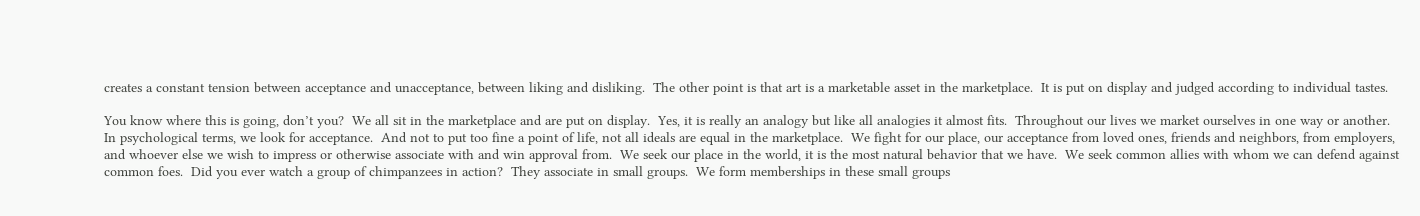creates a constant tension between acceptance and unacceptance, between liking and disliking.  The other point is that art is a marketable asset in the marketplace.  It is put on display and judged according to individual tastes.

You know where this is going, don’t you?  We all sit in the marketplace and are put on display.  Yes, it is really an analogy but like all analogies it almost fits.  Throughout our lives we market ourselves in one way or another.  In psychological terms, we look for acceptance.  And not to put too fine a point of life, not all ideals are equal in the marketplace.  We fight for our place, our acceptance from loved ones, friends and neighbors, from employers, and whoever else we wish to impress or otherwise associate with and win approval from.  We seek our place in the world, it is the most natural behavior that we have.  We seek common allies with whom we can defend against common foes.  Did you ever watch a group of chimpanzees in action?  They associate in small groups.  We form memberships in these small groups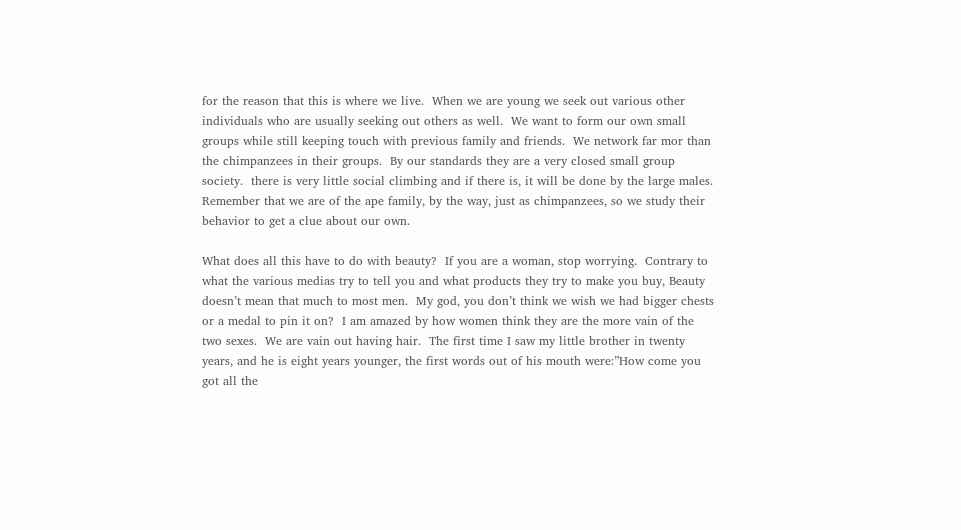for the reason that this is where we live.  When we are young we seek out various other individuals who are usually seeking out others as well.  We want to form our own small groups while still keeping touch with previous family and friends.  We network far mor than the chimpanzees in their groups.  By our standards they are a very closed small group society.  there is very little social climbing and if there is, it will be done by the large males.  Remember that we are of the ape family, by the way, just as chimpanzees, so we study their behavior to get a clue about our own.

What does all this have to do with beauty?  If you are a woman, stop worrying.  Contrary to what the various medias try to tell you and what products they try to make you buy, Beauty doesn’t mean that much to most men.  My god, you don’t think we wish we had bigger chests or a medal to pin it on?  I am amazed by how women think they are the more vain of the two sexes.  We are vain out having hair.  The first time I saw my little brother in twenty years, and he is eight years younger, the first words out of his mouth were:”How come you got all the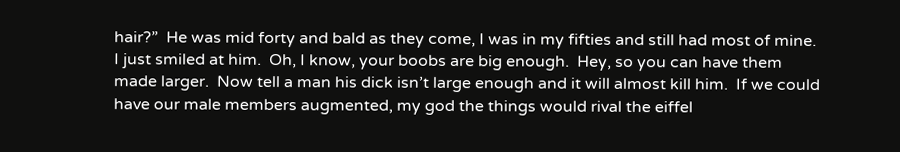hair?”  He was mid forty and bald as they come, I was in my fifties and still had most of mine.  I just smiled at him.  Oh, I know, your boobs are big enough.  Hey, so you can have them made larger.  Now tell a man his dick isn’t large enough and it will almost kill him.  If we could have our male members augmented, my god the things would rival the eiffel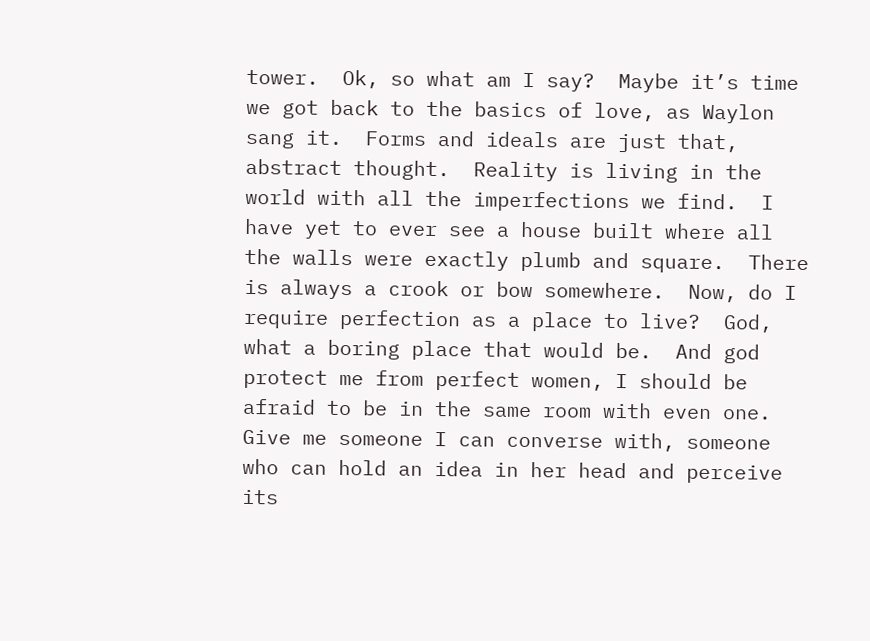tower.  Ok, so what am I say?  Maybe it’s time we got back to the basics of love, as Waylon sang it.  Forms and ideals are just that, abstract thought.  Reality is living in the world with all the imperfections we find.  I have yet to ever see a house built where all the walls were exactly plumb and square.  There is always a crook or bow somewhere.  Now, do I require perfection as a place to live?  God, what a boring place that would be.  And god protect me from perfect women, I should be afraid to be in the same room with even one.  Give me someone I can converse with, someone who can hold an idea in her head and perceive its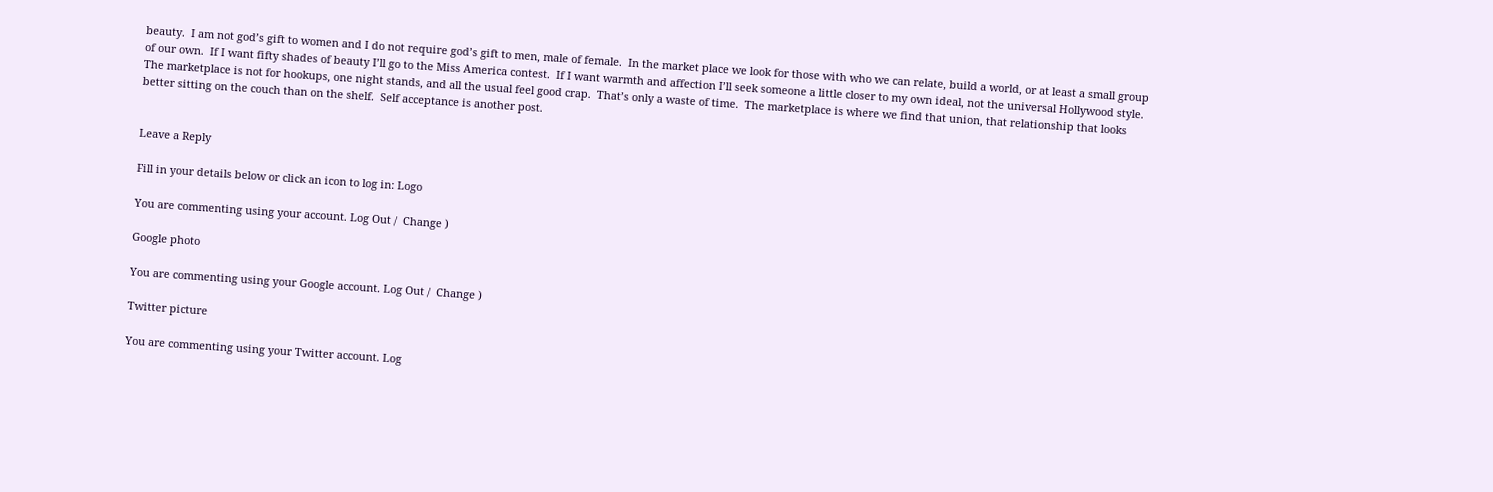beauty.  I am not god’s gift to women and I do not require god’s gift to men, male of female.  In the market place we look for those with who we can relate, build a world, or at least a small group of our own.  If I want fifty shades of beauty I’ll go to the Miss America contest.  If I want warmth and affection I’ll seek someone a little closer to my own ideal, not the universal Hollywood style.  The marketplace is not for hookups, one night stands, and all the usual feel good crap.  That’s only a waste of time.  The marketplace is where we find that union, that relationship that looks better sitting on the couch than on the shelf.  Self acceptance is another post.


Leave a Reply

Fill in your details below or click an icon to log in: Logo

You are commenting using your account. Log Out /  Change )

Google photo

You are commenting using your Google account. Log Out /  Change )

Twitter picture

You are commenting using your Twitter account. Log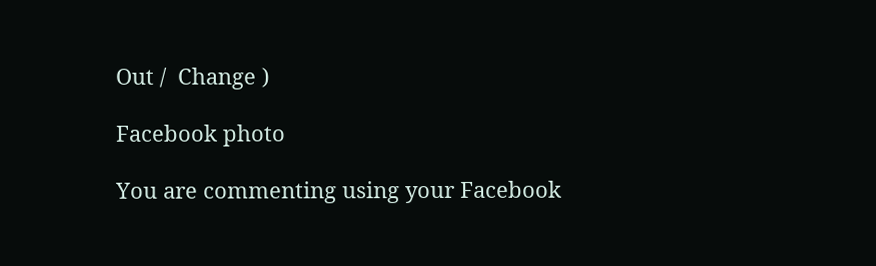Out /  Change )

Facebook photo

You are commenting using your Facebook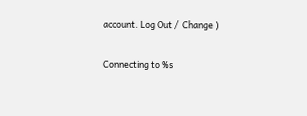account. Log Out /  Change )

Connecting to %s